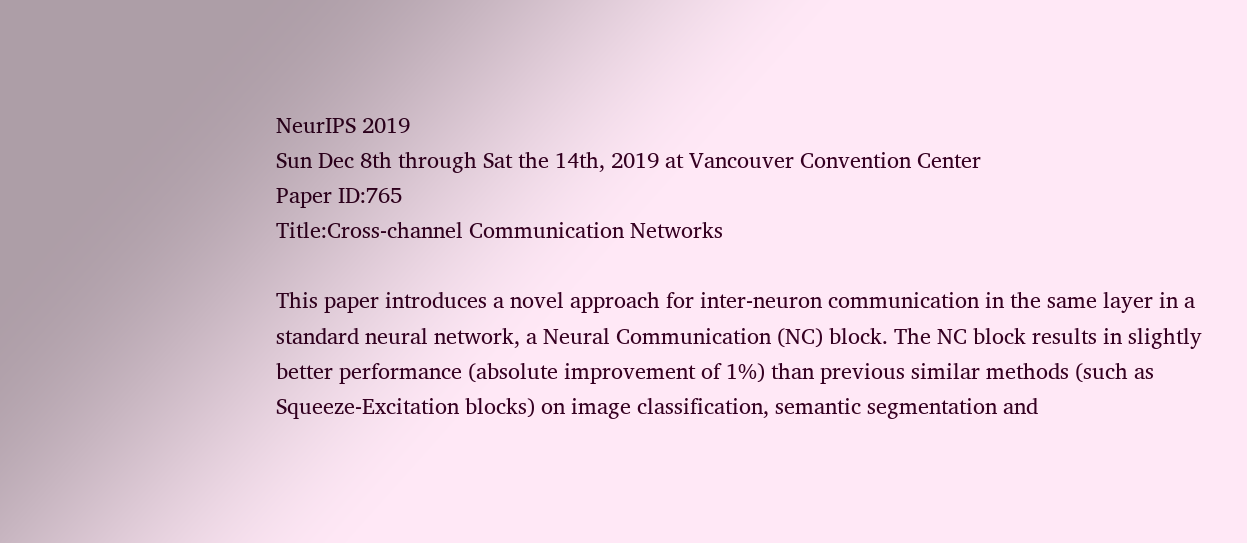NeurIPS 2019
Sun Dec 8th through Sat the 14th, 2019 at Vancouver Convention Center
Paper ID:765
Title:Cross-channel Communication Networks

This paper introduces a novel approach for inter-neuron communication in the same layer in a standard neural network, a Neural Communication (NC) block. The NC block results in slightly better performance (absolute improvement of 1%) than previous similar methods (such as Squeeze-Excitation blocks) on image classification, semantic segmentation and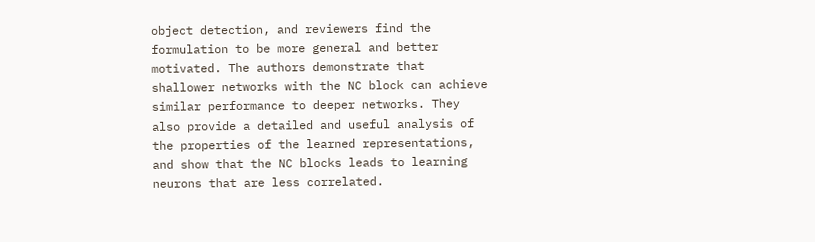object detection, and reviewers find the formulation to be more general and better motivated. The authors demonstrate that shallower networks with the NC block can achieve similar performance to deeper networks. They also provide a detailed and useful analysis of the properties of the learned representations, and show that the NC blocks leads to learning neurons that are less correlated.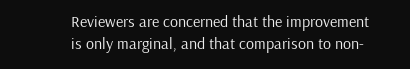Reviewers are concerned that the improvement is only marginal, and that comparison to non-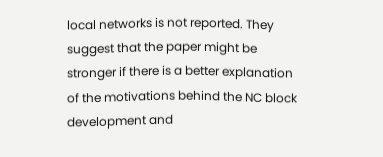local networks is not reported. They suggest that the paper might be stronger if there is a better explanation of the motivations behind the NC block development and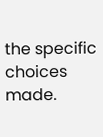the specific choices made.